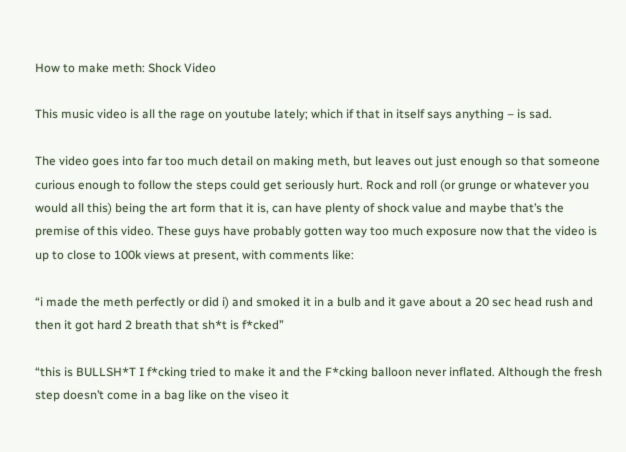How to make meth: Shock Video

This music video is all the rage on youtube lately; which if that in itself says anything – is sad.

The video goes into far too much detail on making meth, but leaves out just enough so that someone curious enough to follow the steps could get seriously hurt. Rock and roll (or grunge or whatever you would all this) being the art form that it is, can have plenty of shock value and maybe that’s the premise of this video. These guys have probably gotten way too much exposure now that the video is up to close to 100k views at present, with comments like:

“i made the meth perfectly or did i) and smoked it in a bulb and it gave about a 20 sec head rush and then it got hard 2 breath that sh*t is f*cked”

“this is BULLSH*T I f*cking tried to make it and the F*cking balloon never inflated. Although the fresh step doesn’t come in a bag like on the viseo it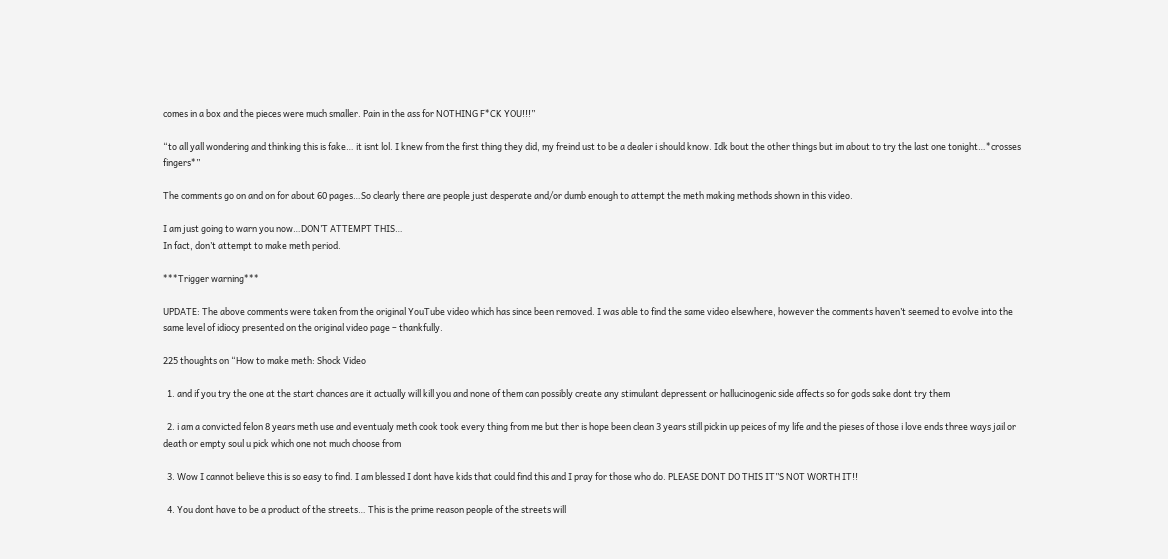comes in a box and the pieces were much smaller. Pain in the ass for NOTHING F*CK YOU!!!”

“to all yall wondering and thinking this is fake… it isnt lol. I knew from the first thing they did, my freind ust to be a dealer i should know. Idk bout the other things but im about to try the last one tonight…*crosses fingers*”

The comments go on and on for about 60 pages…So clearly there are people just desperate and/or dumb enough to attempt the meth making methods shown in this video.

I am just going to warn you now…DON’T ATTEMPT THIS…
In fact, don’t attempt to make meth period.

***Trigger warning***

UPDATE: The above comments were taken from the original YouTube video which has since been removed. I was able to find the same video elsewhere, however the comments haven’t seemed to evolve into the same level of idiocy presented on the original video page – thankfully.

225 thoughts on “How to make meth: Shock Video

  1. and if you try the one at the start chances are it actually will kill you and none of them can possibly create any stimulant depressent or hallucinogenic side affects so for gods sake dont try them

  2. i am a convicted felon 8 years meth use and eventualy meth cook took every thing from me but ther is hope been clean 3 years still pickin up peices of my life and the pieses of those i love ends three ways jail or death or empty soul u pick which one not much choose from

  3. Wow I cannot believe this is so easy to find. I am blessed I dont have kids that could find this and I pray for those who do. PLEASE DONT DO THIS IT”S NOT WORTH IT!!

  4. You dont have to be a product of the streets… This is the prime reason people of the streets will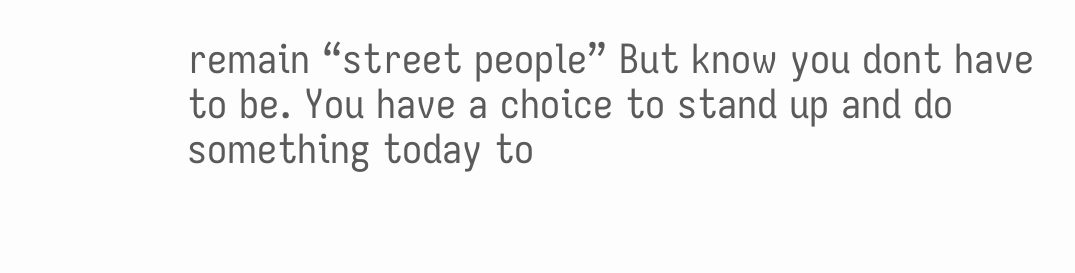remain “street people” But know you dont have to be. You have a choice to stand up and do something today to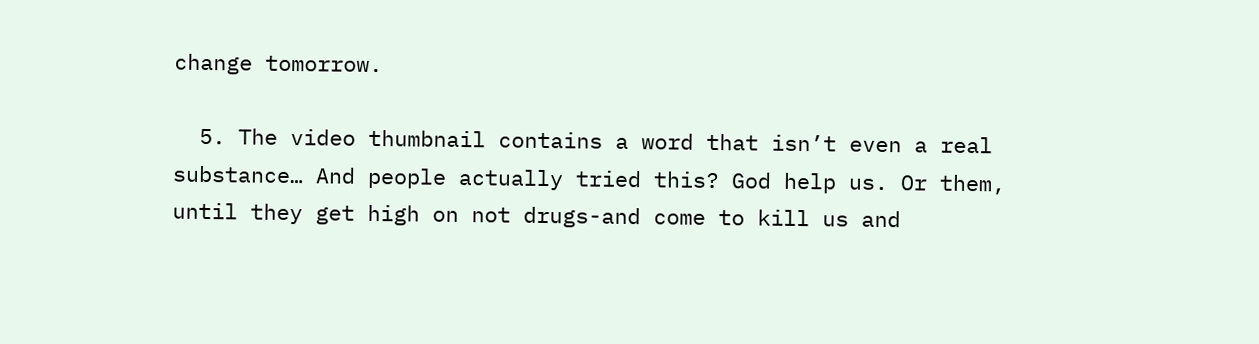change tomorrow.

  5. The video thumbnail contains a word that isn’t even a real substance… And people actually tried this? God help us. Or them, until they get high on not drugs-and come to kill us and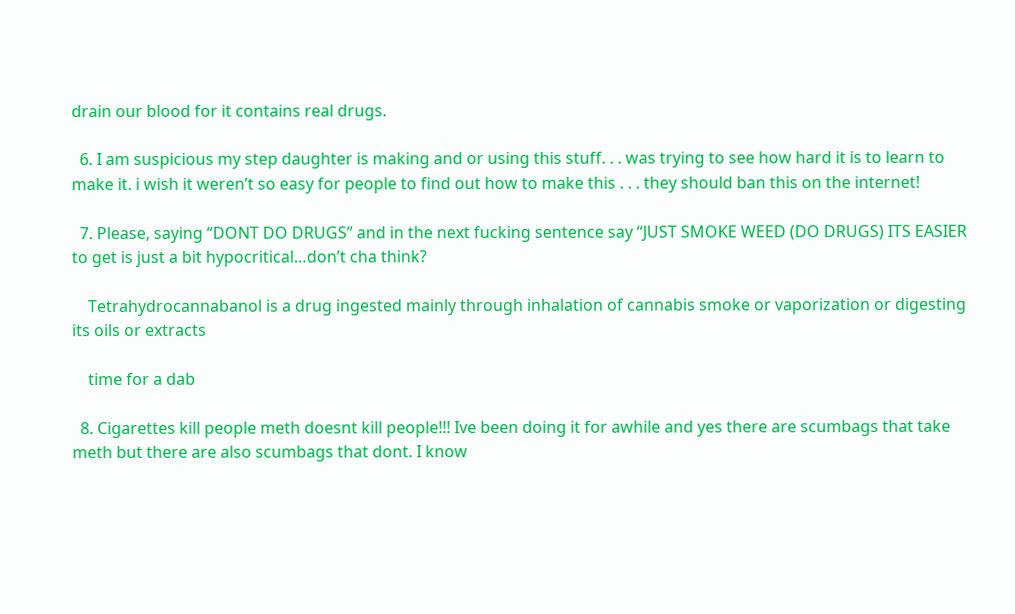drain our blood for it contains real drugs.

  6. I am suspicious my step daughter is making and or using this stuff. . . was trying to see how hard it is to learn to make it. i wish it weren’t so easy for people to find out how to make this . . . they should ban this on the internet!

  7. Please, saying “DONT DO DRUGS” and in the next fucking sentence say “JUST SMOKE WEED (DO DRUGS) ITS EASIER to get is just a bit hypocritical…don’t cha think?

    Tetrahydrocannabanol is a drug ingested mainly through inhalation of cannabis smoke or vaporization or digesting its oils or extracts

    time for a dab

  8. Cigarettes kill people meth doesnt kill people!!! Ive been doing it for awhile and yes there are scumbags that take meth but there are also scumbags that dont. I know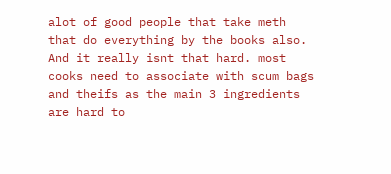alot of good people that take meth that do everything by the books also. And it really isnt that hard. most cooks need to associate with scum bags and theifs as the main 3 ingredients are hard to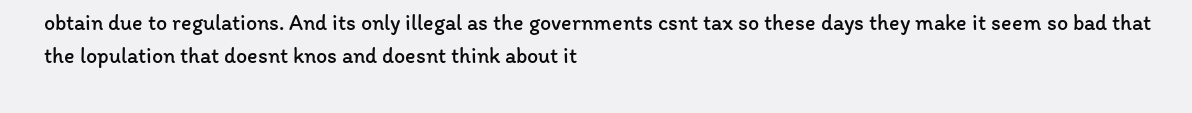obtain due to regulations. And its only illegal as the governments csnt tax so these days they make it seem so bad that the lopulation that doesnt knos and doesnt think about it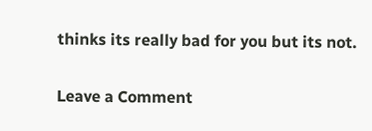thinks its really bad for you but its not.

Leave a Comment